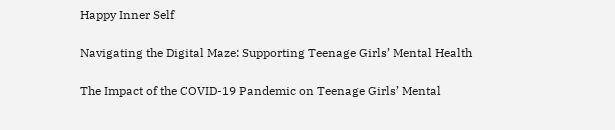Happy Inner Self

Navigating the Digital Maze: Supporting Teenage Girls’ Mental Health

The Impact of the COVID-19 Pandemic on Teenage Girls’ Mental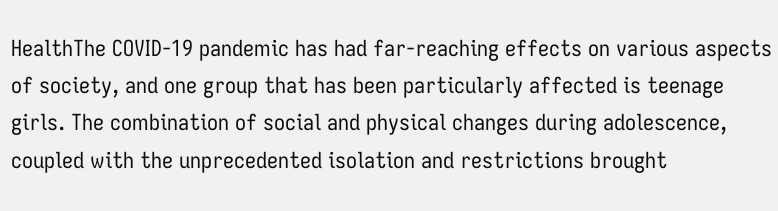HealthThe COVID-19 pandemic has had far-reaching effects on various aspects of society, and one group that has been particularly affected is teenage girls. The combination of social and physical changes during adolescence, coupled with the unprecedented isolation and restrictions brought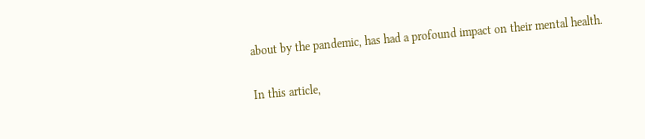about by the pandemic, has had a profound impact on their mental health.

In this article,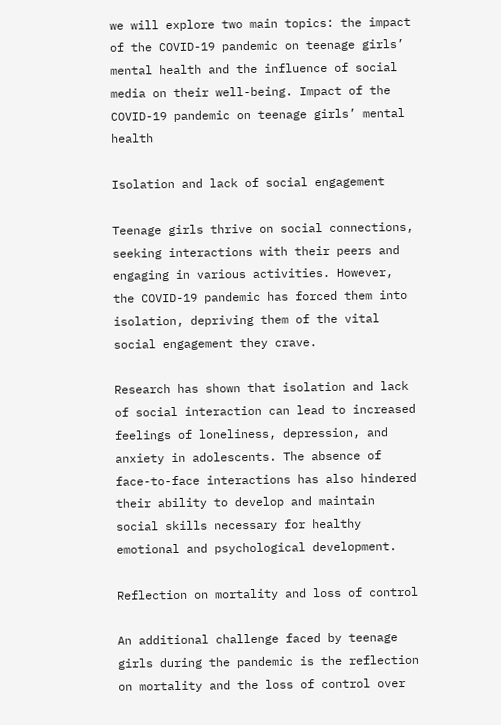we will explore two main topics: the impact of the COVID-19 pandemic on teenage girls’ mental health and the influence of social media on their well-being. Impact of the COVID-19 pandemic on teenage girls’ mental health

Isolation and lack of social engagement

Teenage girls thrive on social connections, seeking interactions with their peers and engaging in various activities. However, the COVID-19 pandemic has forced them into isolation, depriving them of the vital social engagement they crave.

Research has shown that isolation and lack of social interaction can lead to increased feelings of loneliness, depression, and anxiety in adolescents. The absence of face-to-face interactions has also hindered their ability to develop and maintain social skills necessary for healthy emotional and psychological development.

Reflection on mortality and loss of control

An additional challenge faced by teenage girls during the pandemic is the reflection on mortality and the loss of control over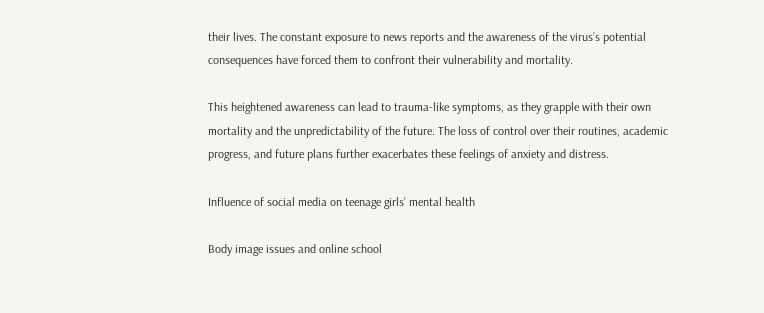their lives. The constant exposure to news reports and the awareness of the virus’s potential consequences have forced them to confront their vulnerability and mortality.

This heightened awareness can lead to trauma-like symptoms, as they grapple with their own mortality and the unpredictability of the future. The loss of control over their routines, academic progress, and future plans further exacerbates these feelings of anxiety and distress.

Influence of social media on teenage girls’ mental health

Body image issues and online school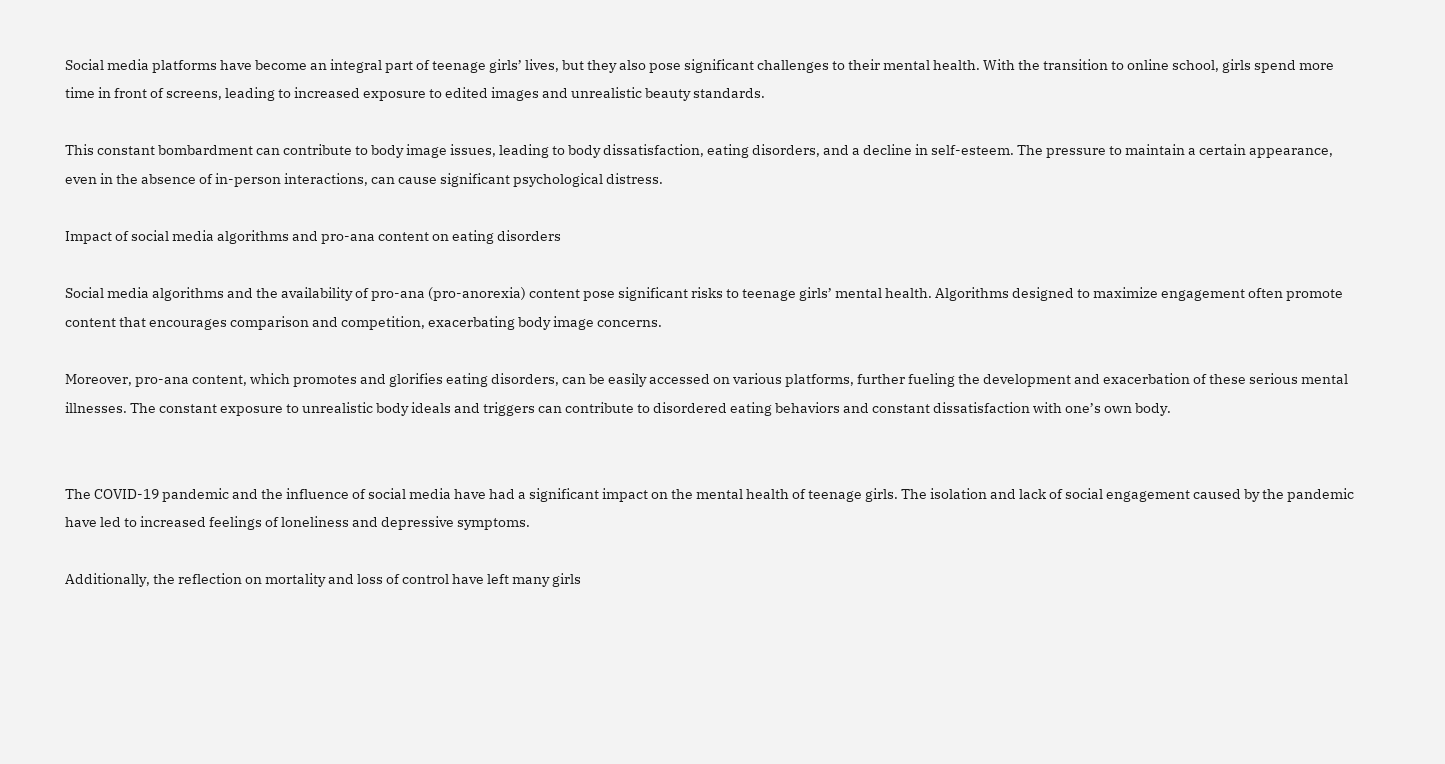Social media platforms have become an integral part of teenage girls’ lives, but they also pose significant challenges to their mental health. With the transition to online school, girls spend more time in front of screens, leading to increased exposure to edited images and unrealistic beauty standards.

This constant bombardment can contribute to body image issues, leading to body dissatisfaction, eating disorders, and a decline in self-esteem. The pressure to maintain a certain appearance, even in the absence of in-person interactions, can cause significant psychological distress.

Impact of social media algorithms and pro-ana content on eating disorders

Social media algorithms and the availability of pro-ana (pro-anorexia) content pose significant risks to teenage girls’ mental health. Algorithms designed to maximize engagement often promote content that encourages comparison and competition, exacerbating body image concerns.

Moreover, pro-ana content, which promotes and glorifies eating disorders, can be easily accessed on various platforms, further fueling the development and exacerbation of these serious mental illnesses. The constant exposure to unrealistic body ideals and triggers can contribute to disordered eating behaviors and constant dissatisfaction with one’s own body.


The COVID-19 pandemic and the influence of social media have had a significant impact on the mental health of teenage girls. The isolation and lack of social engagement caused by the pandemic have led to increased feelings of loneliness and depressive symptoms.

Additionally, the reflection on mortality and loss of control have left many girls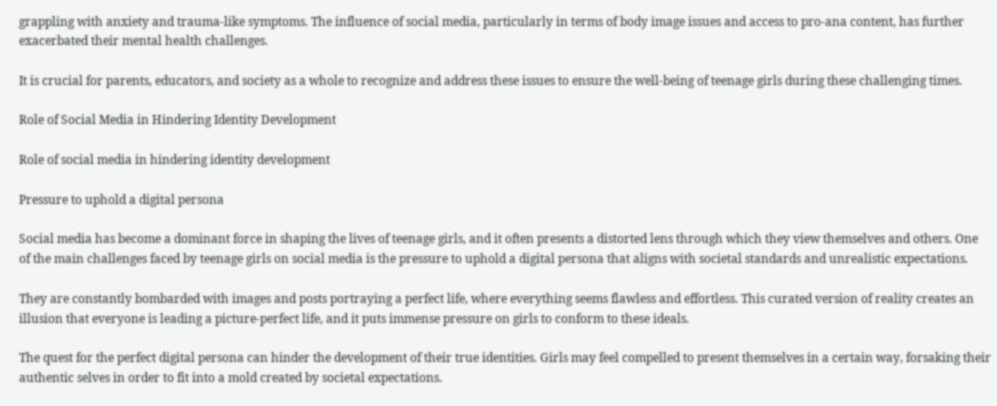grappling with anxiety and trauma-like symptoms. The influence of social media, particularly in terms of body image issues and access to pro-ana content, has further exacerbated their mental health challenges.

It is crucial for parents, educators, and society as a whole to recognize and address these issues to ensure the well-being of teenage girls during these challenging times.

Role of Social Media in Hindering Identity Development

Role of social media in hindering identity development

Pressure to uphold a digital persona

Social media has become a dominant force in shaping the lives of teenage girls, and it often presents a distorted lens through which they view themselves and others. One of the main challenges faced by teenage girls on social media is the pressure to uphold a digital persona that aligns with societal standards and unrealistic expectations.

They are constantly bombarded with images and posts portraying a perfect life, where everything seems flawless and effortless. This curated version of reality creates an illusion that everyone is leading a picture-perfect life, and it puts immense pressure on girls to conform to these ideals.

The quest for the perfect digital persona can hinder the development of their true identities. Girls may feel compelled to present themselves in a certain way, forsaking their authentic selves in order to fit into a mold created by societal expectations.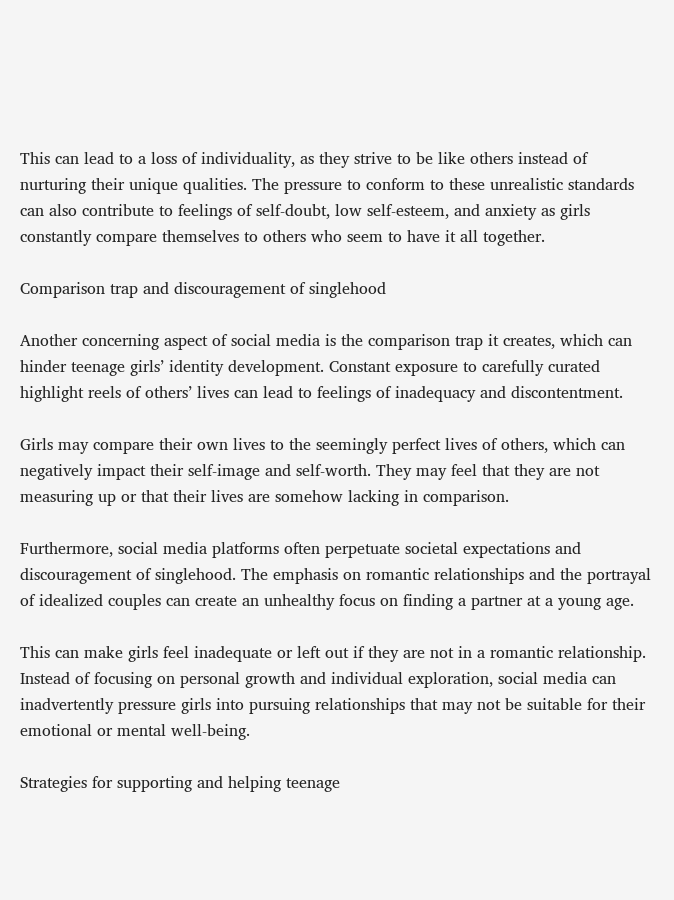This can lead to a loss of individuality, as they strive to be like others instead of nurturing their unique qualities. The pressure to conform to these unrealistic standards can also contribute to feelings of self-doubt, low self-esteem, and anxiety as girls constantly compare themselves to others who seem to have it all together.

Comparison trap and discouragement of singlehood

Another concerning aspect of social media is the comparison trap it creates, which can hinder teenage girls’ identity development. Constant exposure to carefully curated highlight reels of others’ lives can lead to feelings of inadequacy and discontentment.

Girls may compare their own lives to the seemingly perfect lives of others, which can negatively impact their self-image and self-worth. They may feel that they are not measuring up or that their lives are somehow lacking in comparison.

Furthermore, social media platforms often perpetuate societal expectations and discouragement of singlehood. The emphasis on romantic relationships and the portrayal of idealized couples can create an unhealthy focus on finding a partner at a young age.

This can make girls feel inadequate or left out if they are not in a romantic relationship. Instead of focusing on personal growth and individual exploration, social media can inadvertently pressure girls into pursuing relationships that may not be suitable for their emotional or mental well-being.

Strategies for supporting and helping teenage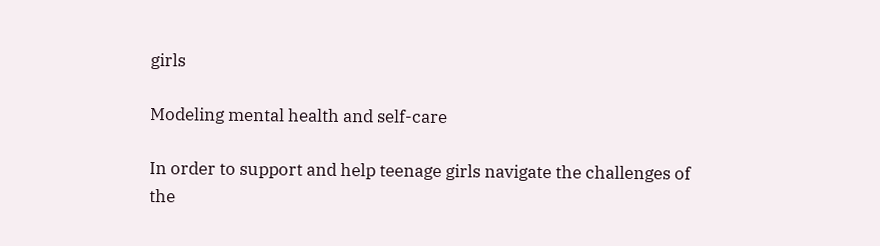girls

Modeling mental health and self-care

In order to support and help teenage girls navigate the challenges of the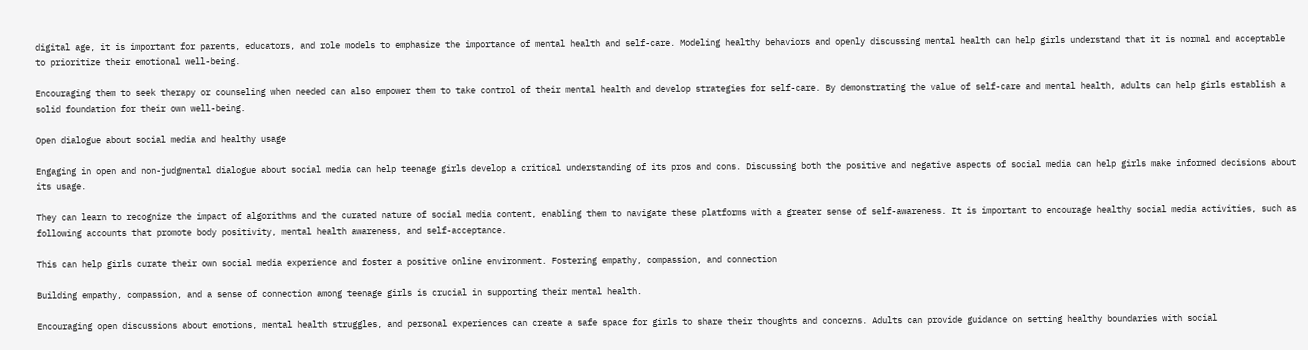digital age, it is important for parents, educators, and role models to emphasize the importance of mental health and self-care. Modeling healthy behaviors and openly discussing mental health can help girls understand that it is normal and acceptable to prioritize their emotional well-being.

Encouraging them to seek therapy or counseling when needed can also empower them to take control of their mental health and develop strategies for self-care. By demonstrating the value of self-care and mental health, adults can help girls establish a solid foundation for their own well-being.

Open dialogue about social media and healthy usage

Engaging in open and non-judgmental dialogue about social media can help teenage girls develop a critical understanding of its pros and cons. Discussing both the positive and negative aspects of social media can help girls make informed decisions about its usage.

They can learn to recognize the impact of algorithms and the curated nature of social media content, enabling them to navigate these platforms with a greater sense of self-awareness. It is important to encourage healthy social media activities, such as following accounts that promote body positivity, mental health awareness, and self-acceptance.

This can help girls curate their own social media experience and foster a positive online environment. Fostering empathy, compassion, and connection

Building empathy, compassion, and a sense of connection among teenage girls is crucial in supporting their mental health.

Encouraging open discussions about emotions, mental health struggles, and personal experiences can create a safe space for girls to share their thoughts and concerns. Adults can provide guidance on setting healthy boundaries with social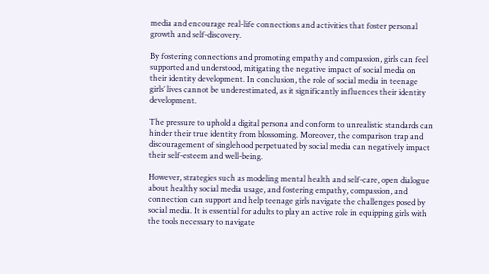media and encourage real-life connections and activities that foster personal growth and self-discovery.

By fostering connections and promoting empathy and compassion, girls can feel supported and understood, mitigating the negative impact of social media on their identity development. In conclusion, the role of social media in teenage girls’ lives cannot be underestimated, as it significantly influences their identity development.

The pressure to uphold a digital persona and conform to unrealistic standards can hinder their true identity from blossoming. Moreover, the comparison trap and discouragement of singlehood perpetuated by social media can negatively impact their self-esteem and well-being.

However, strategies such as modeling mental health and self-care, open dialogue about healthy social media usage, and fostering empathy, compassion, and connection can support and help teenage girls navigate the challenges posed by social media. It is essential for adults to play an active role in equipping girls with the tools necessary to navigate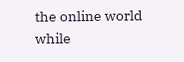the online world while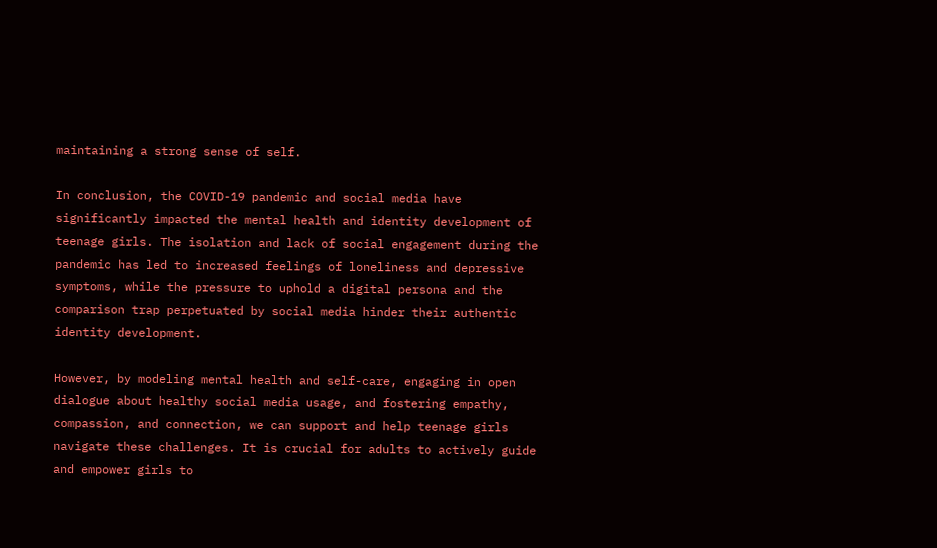maintaining a strong sense of self.

In conclusion, the COVID-19 pandemic and social media have significantly impacted the mental health and identity development of teenage girls. The isolation and lack of social engagement during the pandemic has led to increased feelings of loneliness and depressive symptoms, while the pressure to uphold a digital persona and the comparison trap perpetuated by social media hinder their authentic identity development.

However, by modeling mental health and self-care, engaging in open dialogue about healthy social media usage, and fostering empathy, compassion, and connection, we can support and help teenage girls navigate these challenges. It is crucial for adults to actively guide and empower girls to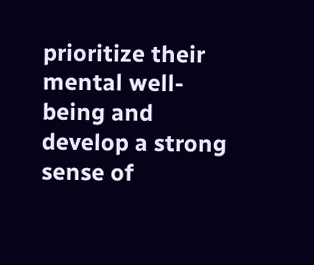prioritize their mental well-being and develop a strong sense of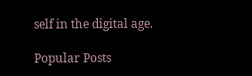self in the digital age.

Popular Posts